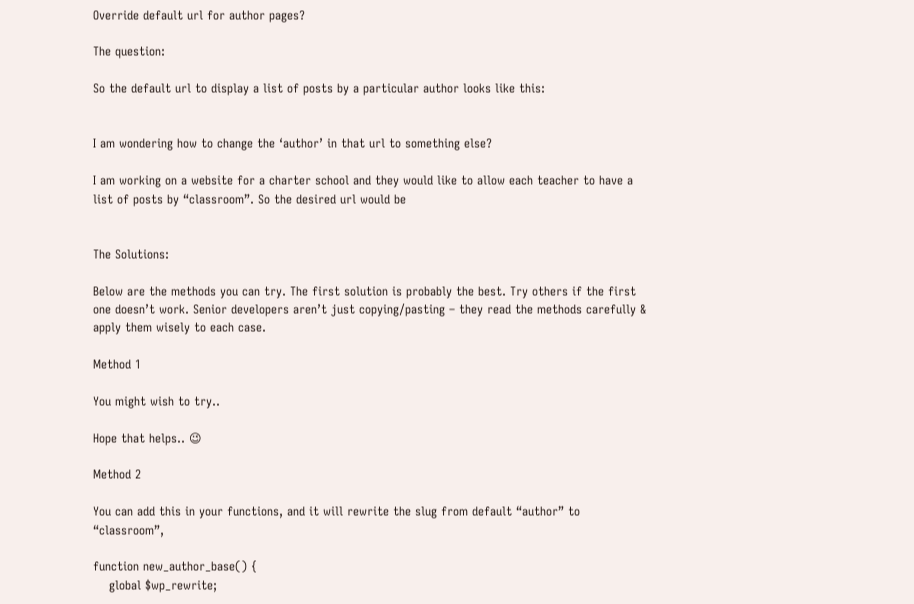Override default url for author pages?

The question:

So the default url to display a list of posts by a particular author looks like this:


I am wondering how to change the ‘author’ in that url to something else?

I am working on a website for a charter school and they would like to allow each teacher to have a list of posts by “classroom”. So the desired url would be


The Solutions:

Below are the methods you can try. The first solution is probably the best. Try others if the first one doesn’t work. Senior developers aren’t just copying/pasting – they read the methods carefully & apply them wisely to each case.

Method 1

You might wish to try..

Hope that helps.. 😉

Method 2

You can add this in your functions, and it will rewrite the slug from default “author” to “classroom”,

function new_author_base() {
    global $wp_rewrite;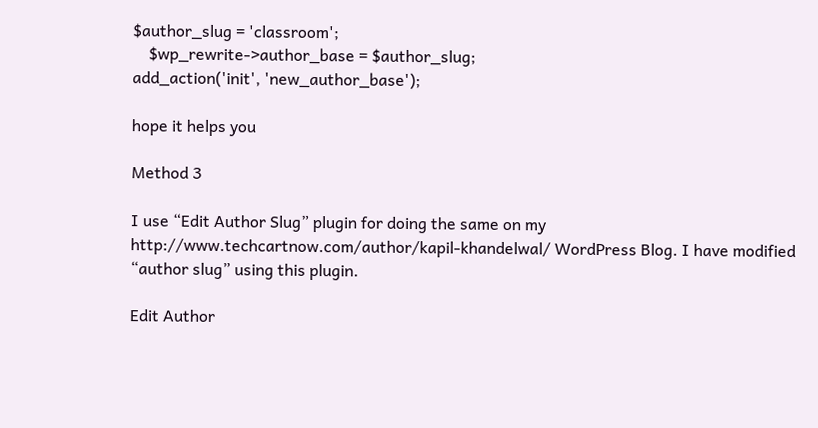$author_slug = 'classroom';
    $wp_rewrite->author_base = $author_slug;
add_action('init', 'new_author_base');

hope it helps you

Method 3

I use “Edit Author Slug” plugin for doing the same on my http://www.techcartnow.com/author/kapil-khandelwal/ WordPress Blog. I have modified “author slug” using this plugin.

Edit Author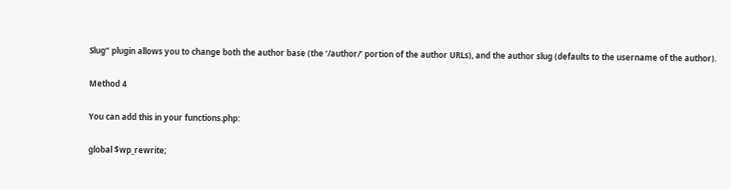Slug” plugin allows you to change both the author base (the ‘/author/’ portion of the author URLs), and the author slug (defaults to the username of the author).

Method 4

You can add this in your functions.php:

global $wp_rewrite;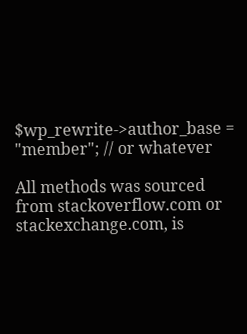$wp_rewrite->author_base = "member"; // or whatever

All methods was sourced from stackoverflow.com or stackexchange.com, is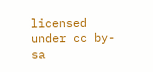licensed under cc by-sa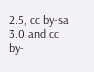2.5, cc by-sa 3.0 and cc by-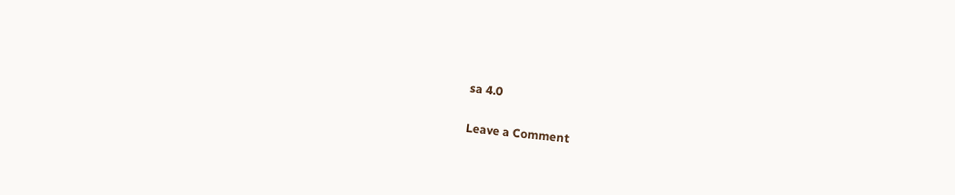sa 4.0

Leave a Comment